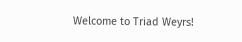Welcome to Triad Weyrs!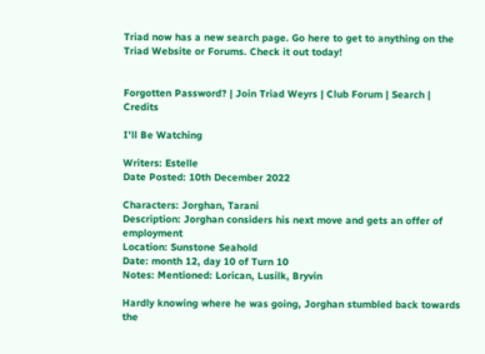Triad now has a new search page. Go here to get to anything on the Triad Website or Forums. Check it out today!


Forgotten Password? | Join Triad Weyrs | Club Forum | Search | Credits

I'll Be Watching

Writers: Estelle
Date Posted: 10th December 2022

Characters: Jorghan, Tarani
Description: Jorghan considers his next move and gets an offer of employment
Location: Sunstone Seahold
Date: month 12, day 10 of Turn 10
Notes: Mentioned: Lorican, Lusilk, Bryvin

Hardly knowing where he was going, Jorghan stumbled back towards the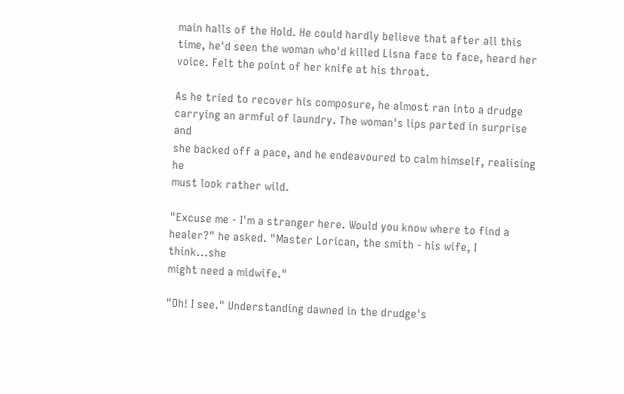main halls of the Hold. He could hardly believe that after all this
time, he'd seen the woman who'd killed Lisna face to face, heard her
voice. Felt the point of her knife at his throat.

As he tried to recover his composure, he almost ran into a drudge
carrying an armful of laundry. The woman's lips parted in surprise and
she backed off a pace, and he endeavoured to calm himself, realising he
must look rather wild.

"Excuse me - I'm a stranger here. Would you know where to find a
healer?" he asked. "Master Lorican, the smith - his wife, I think...she
might need a midwife."

"Oh! I see." Understanding dawned in the drudge's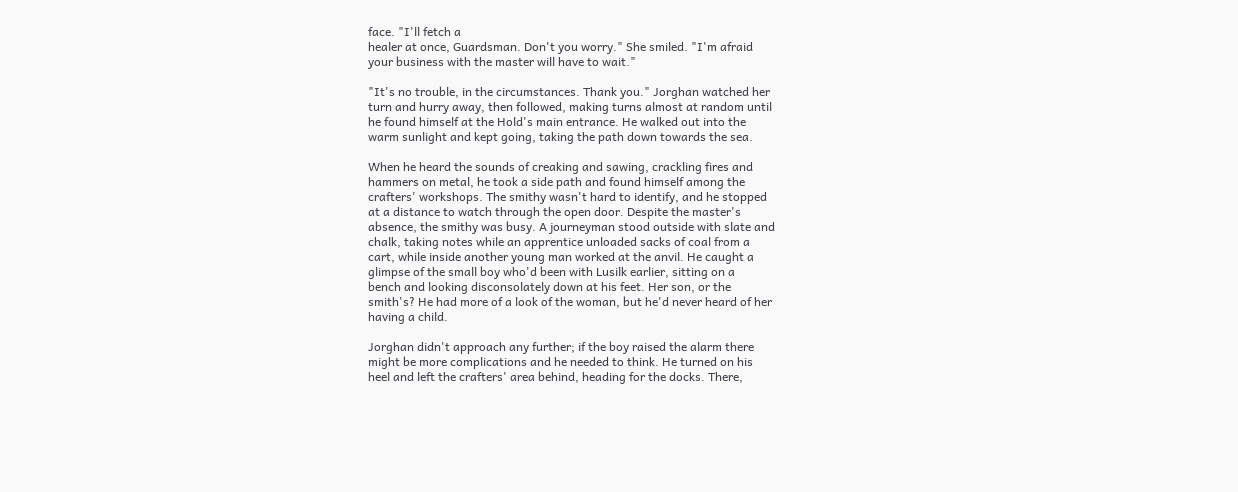face. "I'll fetch a
healer at once, Guardsman. Don't you worry." She smiled. "I'm afraid
your business with the master will have to wait."

"It's no trouble, in the circumstances. Thank you." Jorghan watched her
turn and hurry away, then followed, making turns almost at random until
he found himself at the Hold's main entrance. He walked out into the
warm sunlight and kept going, taking the path down towards the sea.

When he heard the sounds of creaking and sawing, crackling fires and
hammers on metal, he took a side path and found himself among the
crafters' workshops. The smithy wasn't hard to identify, and he stopped
at a distance to watch through the open door. Despite the master's
absence, the smithy was busy. A journeyman stood outside with slate and
chalk, taking notes while an apprentice unloaded sacks of coal from a
cart, while inside another young man worked at the anvil. He caught a
glimpse of the small boy who'd been with Lusilk earlier, sitting on a
bench and looking disconsolately down at his feet. Her son, or the
smith's? He had more of a look of the woman, but he'd never heard of her
having a child.

Jorghan didn't approach any further; if the boy raised the alarm there
might be more complications and he needed to think. He turned on his
heel and left the crafters' area behind, heading for the docks. There,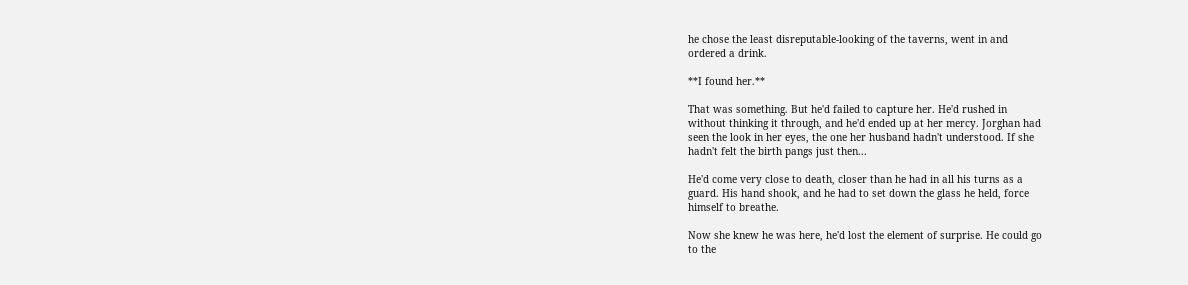he chose the least disreputable-looking of the taverns, went in and
ordered a drink.

**I found her.**

That was something. But he'd failed to capture her. He'd rushed in
without thinking it through, and he'd ended up at her mercy. Jorghan had
seen the look in her eyes, the one her husband hadn't understood. If she
hadn't felt the birth pangs just then...

He'd come very close to death, closer than he had in all his turns as a
guard. His hand shook, and he had to set down the glass he held, force
himself to breathe.

Now she knew he was here, he'd lost the element of surprise. He could go
to the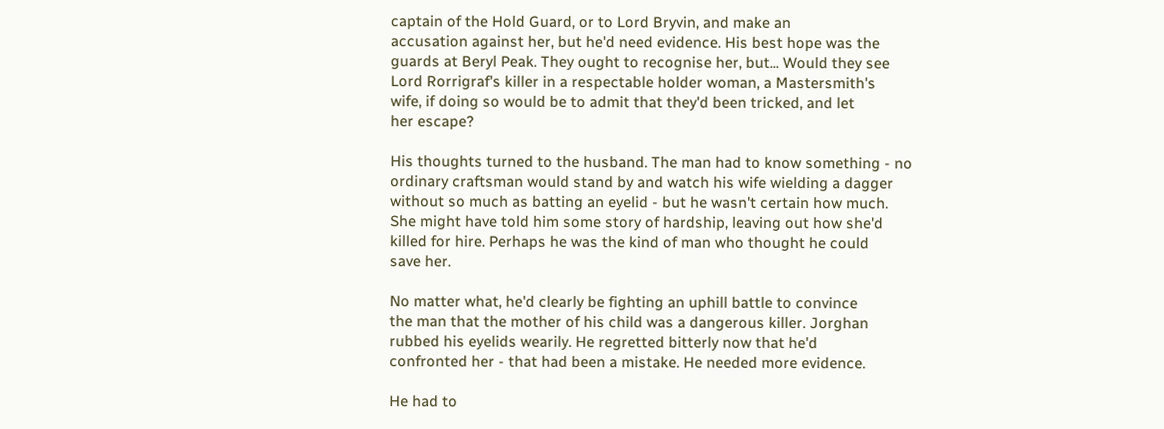captain of the Hold Guard, or to Lord Bryvin, and make an
accusation against her, but he'd need evidence. His best hope was the
guards at Beryl Peak. They ought to recognise her, but... Would they see
Lord Rorrigraf's killer in a respectable holder woman, a Mastersmith's
wife, if doing so would be to admit that they'd been tricked, and let
her escape?

His thoughts turned to the husband. The man had to know something - no
ordinary craftsman would stand by and watch his wife wielding a dagger
without so much as batting an eyelid - but he wasn't certain how much.
She might have told him some story of hardship, leaving out how she'd
killed for hire. Perhaps he was the kind of man who thought he could
save her.

No matter what, he'd clearly be fighting an uphill battle to convince
the man that the mother of his child was a dangerous killer. Jorghan
rubbed his eyelids wearily. He regretted bitterly now that he'd
confronted her - that had been a mistake. He needed more evidence.

He had to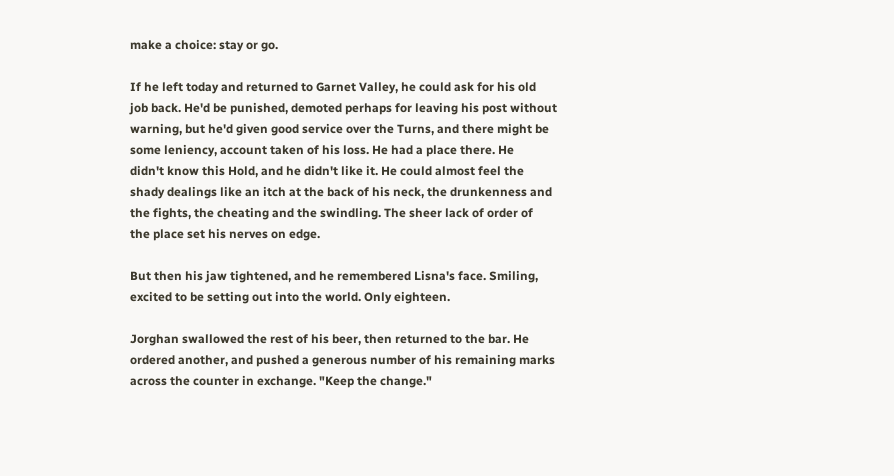make a choice: stay or go.

If he left today and returned to Garnet Valley, he could ask for his old
job back. He'd be punished, demoted perhaps for leaving his post without
warning, but he'd given good service over the Turns, and there might be
some leniency, account taken of his loss. He had a place there. He
didn't know this Hold, and he didn't like it. He could almost feel the
shady dealings like an itch at the back of his neck, the drunkenness and
the fights, the cheating and the swindling. The sheer lack of order of
the place set his nerves on edge.

But then his jaw tightened, and he remembered Lisna's face. Smiling,
excited to be setting out into the world. Only eighteen.

Jorghan swallowed the rest of his beer, then returned to the bar. He
ordered another, and pushed a generous number of his remaining marks
across the counter in exchange. "Keep the change."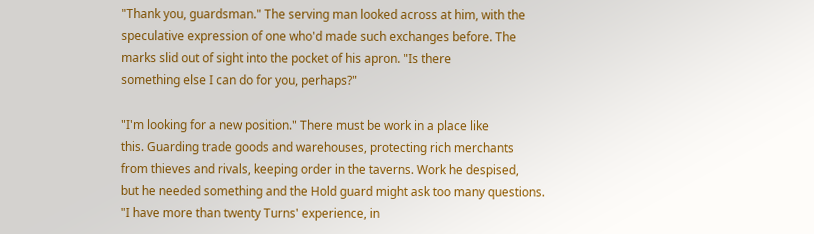"Thank you, guardsman." The serving man looked across at him, with the
speculative expression of one who'd made such exchanges before. The
marks slid out of sight into the pocket of his apron. "Is there
something else I can do for you, perhaps?"

"I'm looking for a new position." There must be work in a place like
this. Guarding trade goods and warehouses, protecting rich merchants
from thieves and rivals, keeping order in the taverns. Work he despised,
but he needed something and the Hold guard might ask too many questions.
"I have more than twenty Turns' experience, in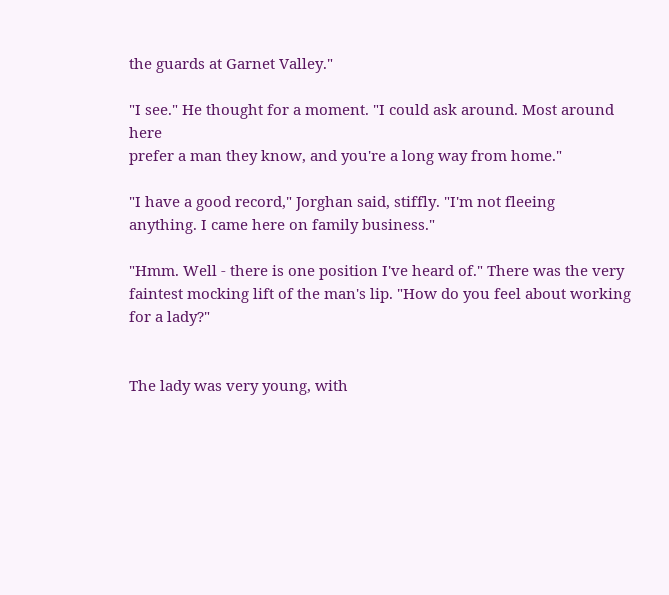the guards at Garnet Valley."

"I see." He thought for a moment. "I could ask around. Most around here
prefer a man they know, and you're a long way from home."

"I have a good record," Jorghan said, stiffly. "I'm not fleeing
anything. I came here on family business."

"Hmm. Well - there is one position I've heard of." There was the very
faintest mocking lift of the man's lip. "How do you feel about working
for a lady?"


The lady was very young, with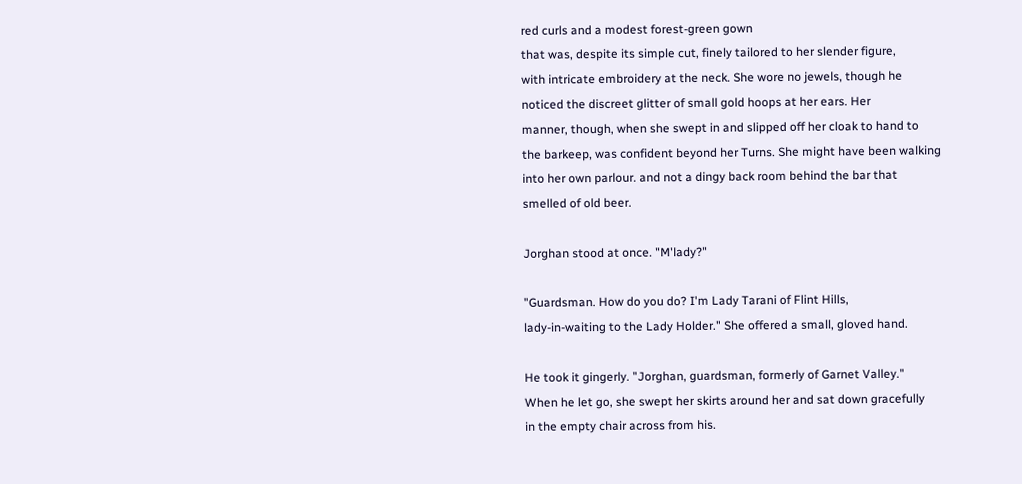red curls and a modest forest-green gown
that was, despite its simple cut, finely tailored to her slender figure,
with intricate embroidery at the neck. She wore no jewels, though he
noticed the discreet glitter of small gold hoops at her ears. Her
manner, though, when she swept in and slipped off her cloak to hand to
the barkeep, was confident beyond her Turns. She might have been walking
into her own parlour. and not a dingy back room behind the bar that
smelled of old beer.

Jorghan stood at once. "M'lady?"

"Guardsman. How do you do? I'm Lady Tarani of Flint Hills,
lady-in-waiting to the Lady Holder." She offered a small, gloved hand.

He took it gingerly. "Jorghan, guardsman, formerly of Garnet Valley."
When he let go, she swept her skirts around her and sat down gracefully
in the empty chair across from his.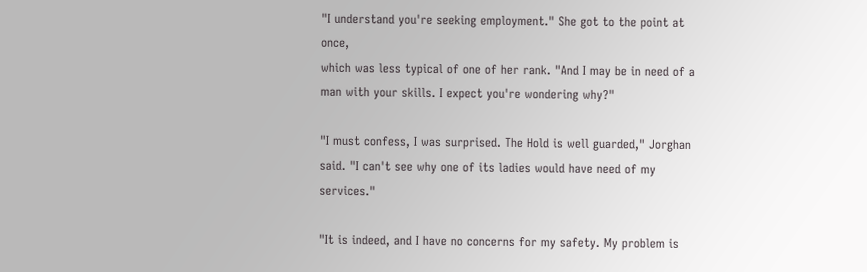"I understand you're seeking employment." She got to the point at once,
which was less typical of one of her rank. "And I may be in need of a
man with your skills. I expect you're wondering why?"

"I must confess, I was surprised. The Hold is well guarded," Jorghan
said. "I can't see why one of its ladies would have need of my services."

"It is indeed, and I have no concerns for my safety. My problem is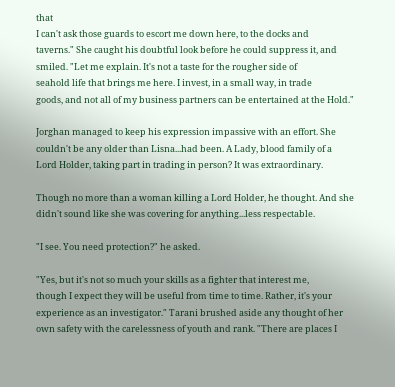that
I can't ask those guards to escort me down here, to the docks and
taverns." She caught his doubtful look before he could suppress it, and
smiled. "Let me explain. It's not a taste for the rougher side of
seahold life that brings me here. I invest, in a small way, in trade
goods, and not all of my business partners can be entertained at the Hold."

Jorghan managed to keep his expression impassive with an effort. She
couldn't be any older than Lisna...had been. A Lady, blood family of a
Lord Holder, taking part in trading in person? It was extraordinary.

Though no more than a woman killing a Lord Holder, he thought. And she
didn't sound like she was covering for anything...less respectable.

"I see. You need protection?" he asked.

"Yes, but it's not so much your skills as a fighter that interest me,
though I expect they will be useful from time to time. Rather, it's your
experience as an investigator." Tarani brushed aside any thought of her
own safety with the carelessness of youth and rank. "There are places I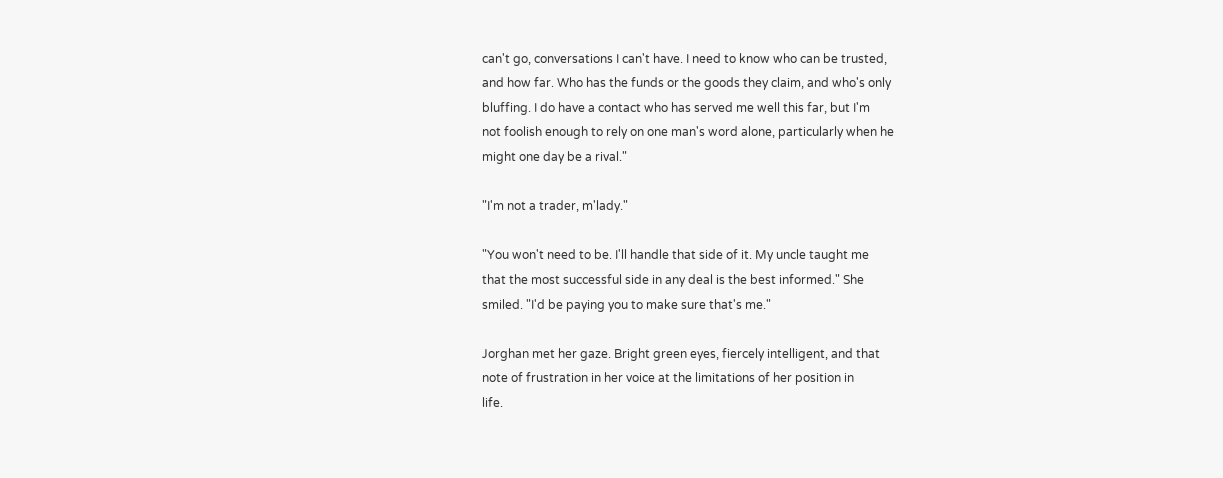can't go, conversations I can't have. I need to know who can be trusted,
and how far. Who has the funds or the goods they claim, and who's only
bluffing. I do have a contact who has served me well this far, but I'm
not foolish enough to rely on one man's word alone, particularly when he
might one day be a rival."

"I'm not a trader, m'lady."

"You won't need to be. I'll handle that side of it. My uncle taught me
that the most successful side in any deal is the best informed." She
smiled. "I'd be paying you to make sure that's me."

Jorghan met her gaze. Bright green eyes, fiercely intelligent, and that
note of frustration in her voice at the limitations of her position in
life.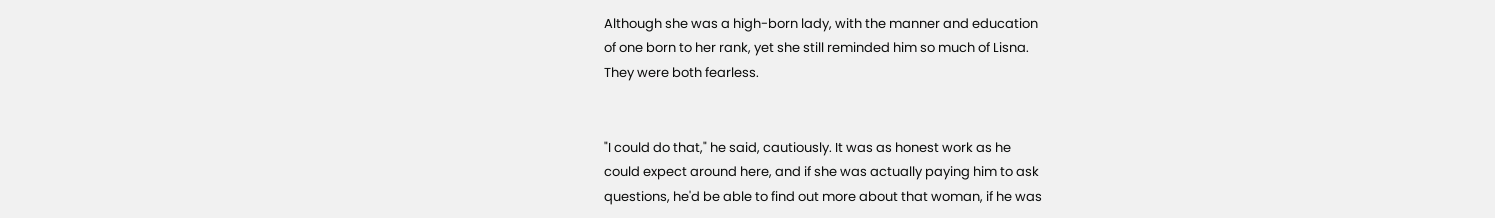Although she was a high-born lady, with the manner and education
of one born to her rank, yet she still reminded him so much of Lisna.
They were both fearless.


"I could do that," he said, cautiously. It was as honest work as he
could expect around here, and if she was actually paying him to ask
questions, he'd be able to find out more about that woman, if he was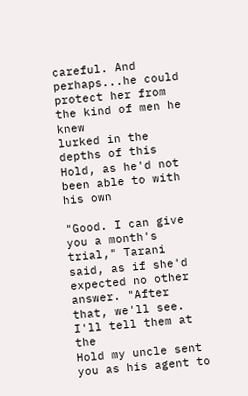careful. And perhaps...he could protect her from the kind of men he knew
lurked in the depths of this Hold, as he'd not been able to with his own

"Good. I can give you a month's trial," Tarani said, as if she'd
expected no other answer. "After that, we'll see. I'll tell them at the
Hold my uncle sent you as his agent to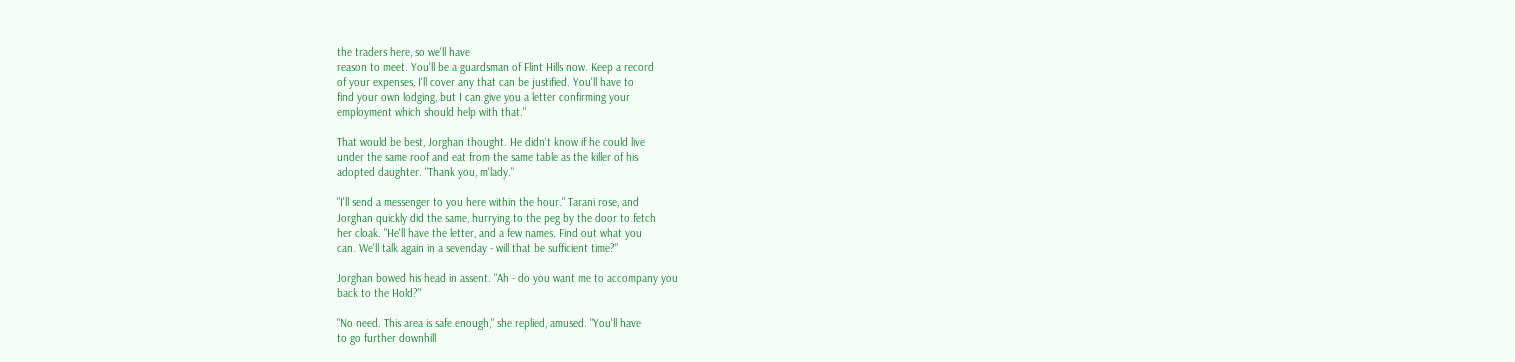the traders here, so we'll have
reason to meet. You'll be a guardsman of Flint Hills now. Keep a record
of your expenses, I'll cover any that can be justified. You'll have to
find your own lodging, but I can give you a letter confirming your
employment which should help with that."

That would be best, Jorghan thought. He didn't know if he could live
under the same roof and eat from the same table as the killer of his
adopted daughter. "Thank you, m'lady."

"I'll send a messenger to you here within the hour." Tarani rose, and
Jorghan quickly did the same, hurrying to the peg by the door to fetch
her cloak. "He'll have the letter, and a few names. Find out what you
can. We'll talk again in a sevenday - will that be sufficient time?"

Jorghan bowed his head in assent. "Ah - do you want me to accompany you
back to the Hold?"

"No need. This area is safe enough," she replied, amused. "You'll have
to go further downhill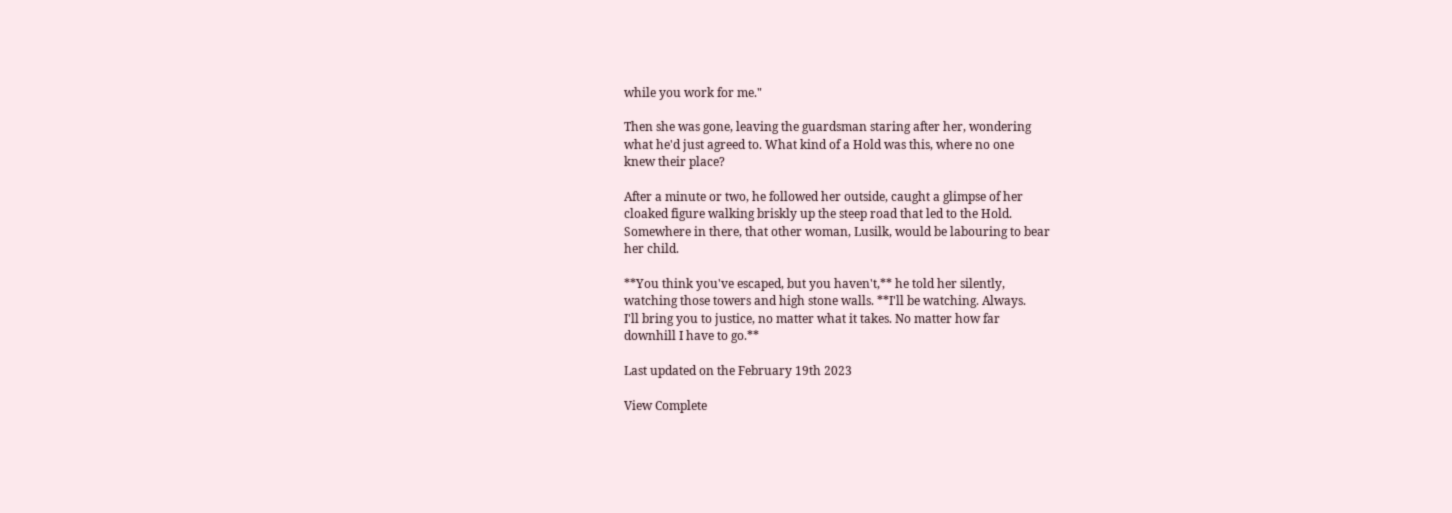while you work for me."

Then she was gone, leaving the guardsman staring after her, wondering
what he'd just agreed to. What kind of a Hold was this, where no one
knew their place?

After a minute or two, he followed her outside, caught a glimpse of her
cloaked figure walking briskly up the steep road that led to the Hold.
Somewhere in there, that other woman, Lusilk, would be labouring to bear
her child.

**You think you've escaped, but you haven't,** he told her silently,
watching those towers and high stone walls. **I'll be watching. Always.
I'll bring you to justice, no matter what it takes. No matter how far
downhill I have to go.**

Last updated on the February 19th 2023

View Complete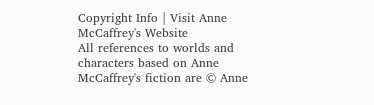Copyright Info | Visit Anne McCaffrey's Website
All references to worlds and characters based on Anne McCaffrey's fiction are © Anne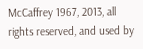McCaffrey 1967, 2013, all rights reserved, and used by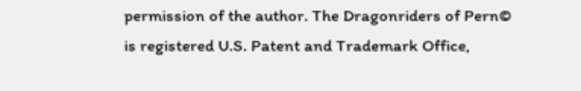permission of the author. The Dragonriders of Pern© is registered U.S. Patent and Trademark Office,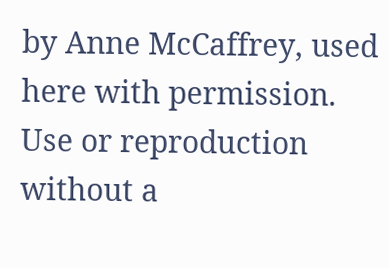by Anne McCaffrey, used here with permission. Use or reproduction without a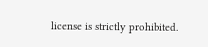license is strictly prohibited.